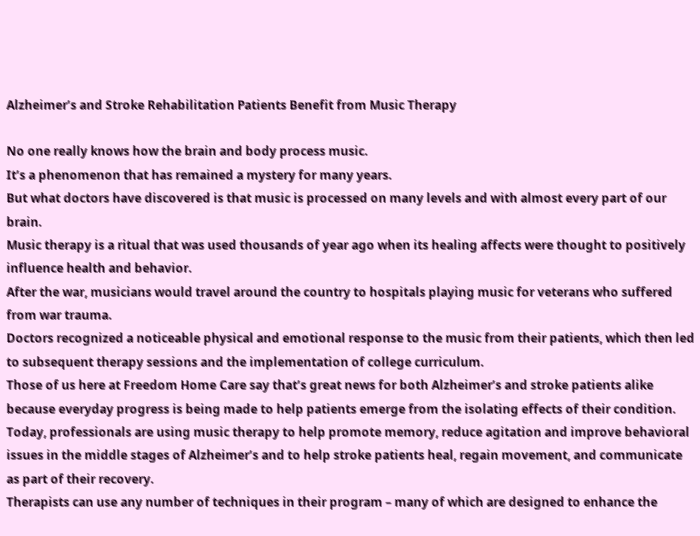Alzheimer’s and Stroke Rehabilitation Patients Benefit from Music Therapy

No one really knows how the brain and body process music.
It’s a phenomenon that has remained a mystery for many years.
But what doctors have discovered is that music is processed on many levels and with almost every part of our brain.
Music therapy is a ritual that was used thousands of year ago when its healing affects were thought to positively influence health and behavior.
After the war, musicians would travel around the country to hospitals playing music for veterans who suffered from war trauma.
Doctors recognized a noticeable physical and emotional response to the music from their patients, which then led to subsequent therapy sessions and the implementation of college curriculum.
Those of us here at Freedom Home Care say that’s great news for both Alzheimer’s and stroke patients alike because everyday progress is being made to help patients emerge from the isolating effects of their condition.
Today, professionals are using music therapy to help promote memory, reduce agitation and improve behavioral issues in the middle stages of Alzheimer’s and to help stroke patients heal, regain movement, and communicate as part of their recovery.
Therapists can use any number of techniques in their program – many of which are designed to enhance the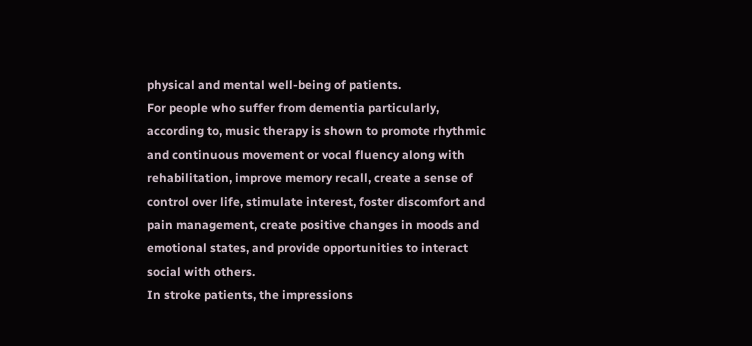physical and mental well-being of patients.
For people who suffer from dementia particularly, according to, music therapy is shown to promote rhythmic and continuous movement or vocal fluency along with rehabilitation, improve memory recall, create a sense of control over life, stimulate interest, foster discomfort and pain management, create positive changes in moods and emotional states, and provide opportunities to interact social with others.
In stroke patients, the impressions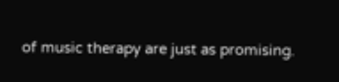of music therapy are just as promising.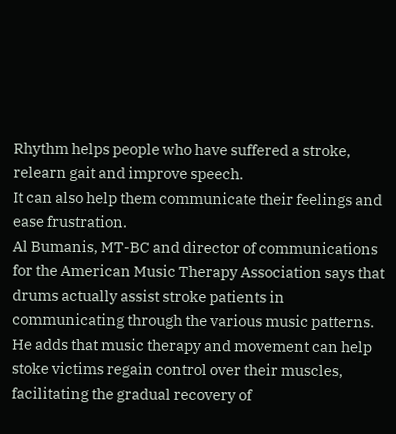Rhythm helps people who have suffered a stroke, relearn gait and improve speech.
It can also help them communicate their feelings and ease frustration.
Al Bumanis, MT-BC and director of communications for the American Music Therapy Association says that drums actually assist stroke patients in communicating through the various music patterns.
He adds that music therapy and movement can help stoke victims regain control over their muscles, facilitating the gradual recovery of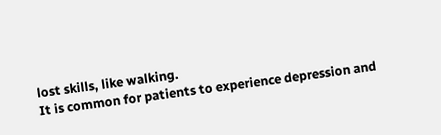lost skills, like walking.
It is common for patients to experience depression and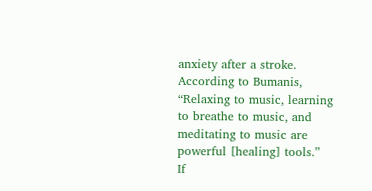anxiety after a stroke. According to Bumanis, “Relaxing to music, learning to breathe to music, and meditating to music are powerful [healing] tools.”
If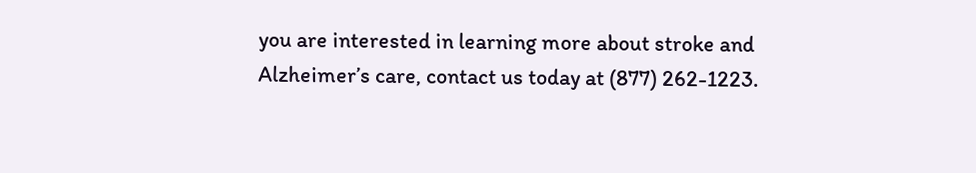you are interested in learning more about stroke and Alzheimer’s care, contact us today at (877) 262-1223.